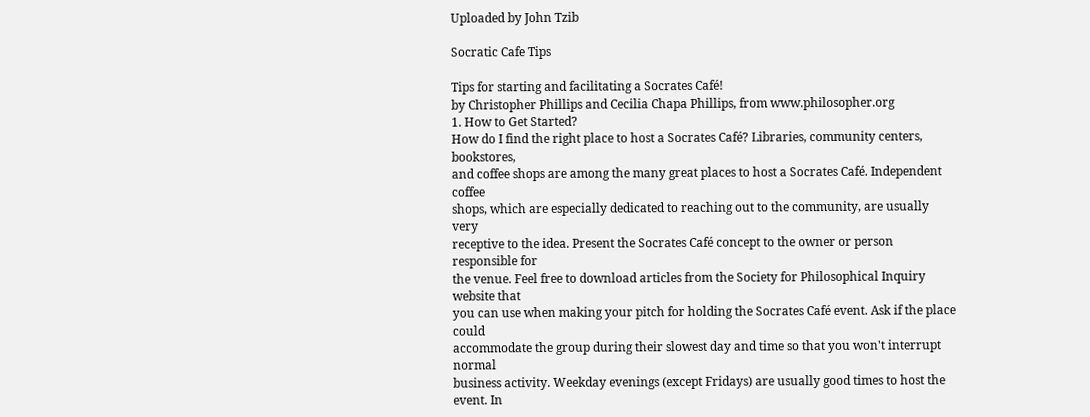Uploaded by John Tzib

Socratic Cafe Tips

Tips for starting and facilitating a Socrates Café!
by Christopher Phillips and Cecilia Chapa Phillips, from www.philosopher.org
1. How to Get Started?
How do I find the right place to host a Socrates Café? Libraries, community centers, bookstores,
and coffee shops are among the many great places to host a Socrates Café. Independent coffee
shops, which are especially dedicated to reaching out to the community, are usually very
receptive to the idea. Present the Socrates Café concept to the owner or person responsible for
the venue. Feel free to download articles from the Society for Philosophical Inquiry website that
you can use when making your pitch for holding the Socrates Café event. Ask if the place could
accommodate the group during their slowest day and time so that you won't interrupt normal
business activity. Weekday evenings (except Fridays) are usually good times to host the event. In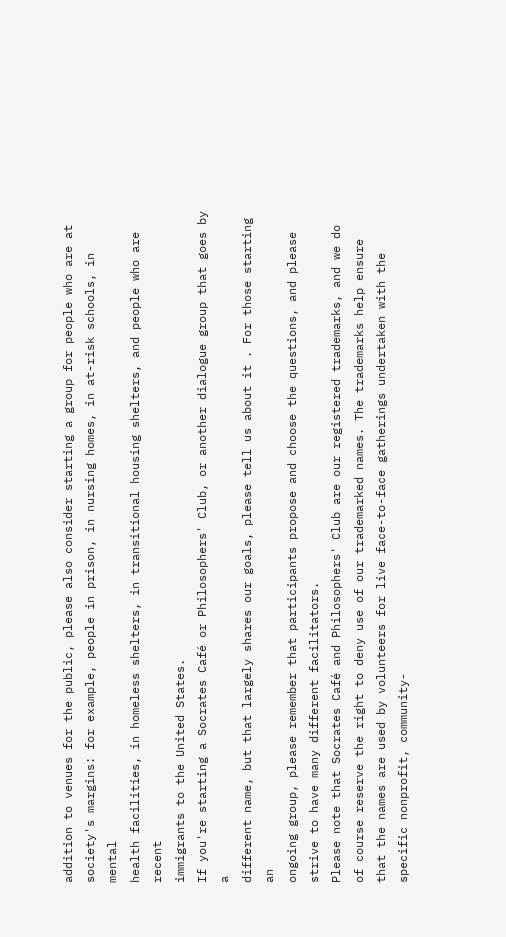addition to venues for the public, please also consider starting a group for people who are at
society's margins: for example, people in prison, in nursing homes, in at-risk schools, in mental
health facilities, in homeless shelters, in transitional housing shelters, and people who are recent
immigrants to the United States.
If you're starting a Socrates Café or Philosophers' Club, or another dialogue group that goes by a
different name, but that largely shares our goals, please tell us about it . For those starting an
ongoing group, please remember that participants propose and choose the questions, and please
strive to have many different facilitators.
Please note that Socrates Café and Philosophers' Club are our registered trademarks, and we do
of course reserve the right to deny use of our trademarked names. The trademarks help ensure
that the names are used by volunteers for live face-to-face gatherings undertaken with the
specific nonprofit, community-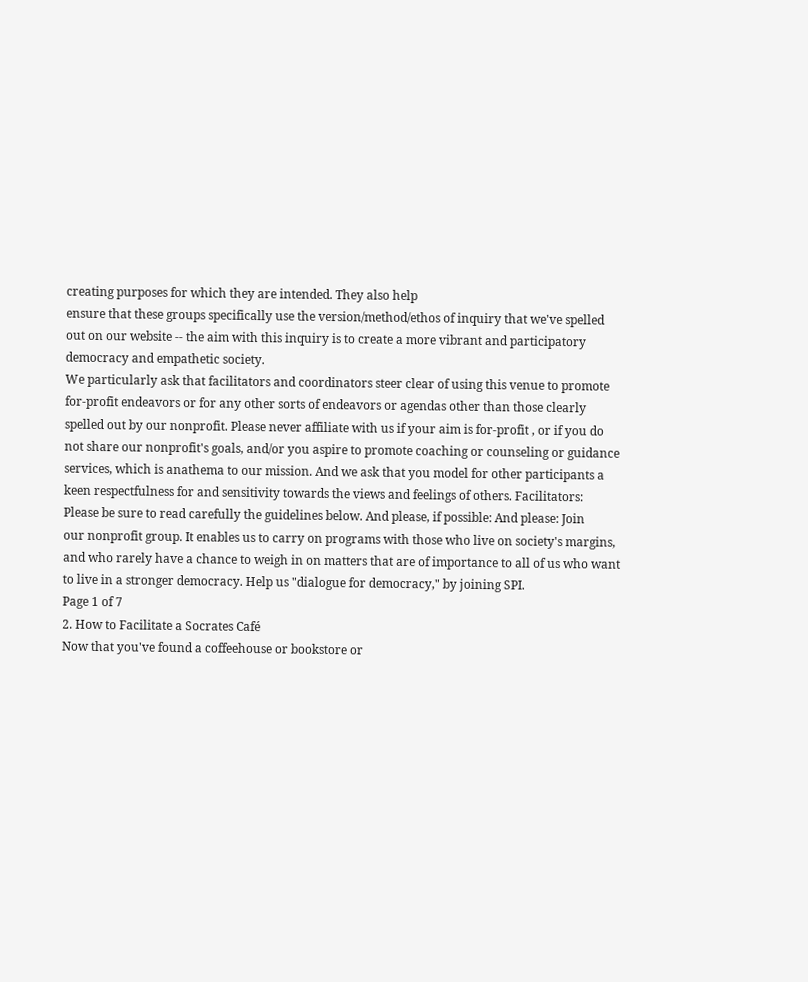creating purposes for which they are intended. They also help
ensure that these groups specifically use the version/method/ethos of inquiry that we've spelled
out on our website -- the aim with this inquiry is to create a more vibrant and participatory
democracy and empathetic society.
We particularly ask that facilitators and coordinators steer clear of using this venue to promote
for-profit endeavors or for any other sorts of endeavors or agendas other than those clearly
spelled out by our nonprofit. Please never affiliate with us if your aim is for-profit , or if you do
not share our nonprofit's goals, and/or you aspire to promote coaching or counseling or guidance
services, which is anathema to our mission. And we ask that you model for other participants a
keen respectfulness for and sensitivity towards the views and feelings of others. Facilitators:
Please be sure to read carefully the guidelines below. And please, if possible: And please: Join
our nonprofit group. It enables us to carry on programs with those who live on society's margins,
and who rarely have a chance to weigh in on matters that are of importance to all of us who want
to live in a stronger democracy. Help us "dialogue for democracy," by joining SPI.
Page 1 of 7
2. How to Facilitate a Socrates Café
Now that you've found a coffeehouse or bookstore or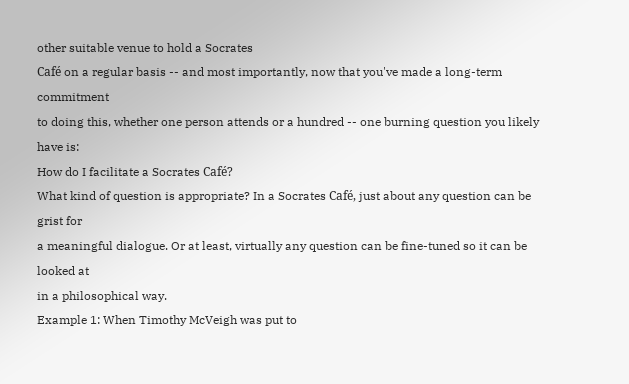other suitable venue to hold a Socrates
Café on a regular basis -- and most importantly, now that you've made a long-term commitment
to doing this, whether one person attends or a hundred -- one burning question you likely have is:
How do I facilitate a Socrates Café?
What kind of question is appropriate? In a Socrates Café, just about any question can be grist for
a meaningful dialogue. Or at least, virtually any question can be fine-tuned so it can be looked at
in a philosophical way.
Example 1: When Timothy McVeigh was put to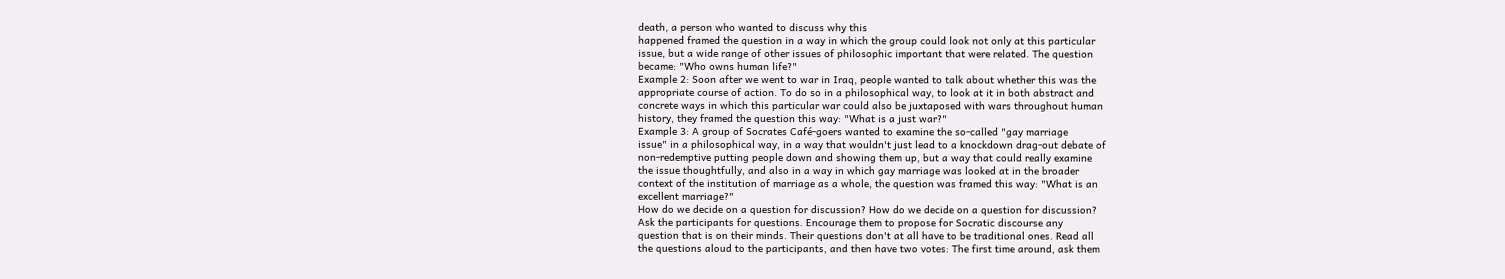death, a person who wanted to discuss why this
happened framed the question in a way in which the group could look not only at this particular
issue, but a wide range of other issues of philosophic important that were related. The question
became: "Who owns human life?"
Example 2: Soon after we went to war in Iraq, people wanted to talk about whether this was the
appropriate course of action. To do so in a philosophical way, to look at it in both abstract and
concrete ways in which this particular war could also be juxtaposed with wars throughout human
history, they framed the question this way: "What is a just war?"
Example 3: A group of Socrates Café-goers wanted to examine the so-called "gay marriage
issue" in a philosophical way, in a way that wouldn't just lead to a knockdown drag-out debate of
non-redemptive putting people down and showing them up, but a way that could really examine
the issue thoughtfully, and also in a way in which gay marriage was looked at in the broader
context of the institution of marriage as a whole, the question was framed this way: "What is an
excellent marriage?"
How do we decide on a question for discussion? How do we decide on a question for discussion?
Ask the participants for questions. Encourage them to propose for Socratic discourse any
question that is on their minds. Their questions don't at all have to be traditional ones. Read all
the questions aloud to the participants, and then have two votes: The first time around, ask them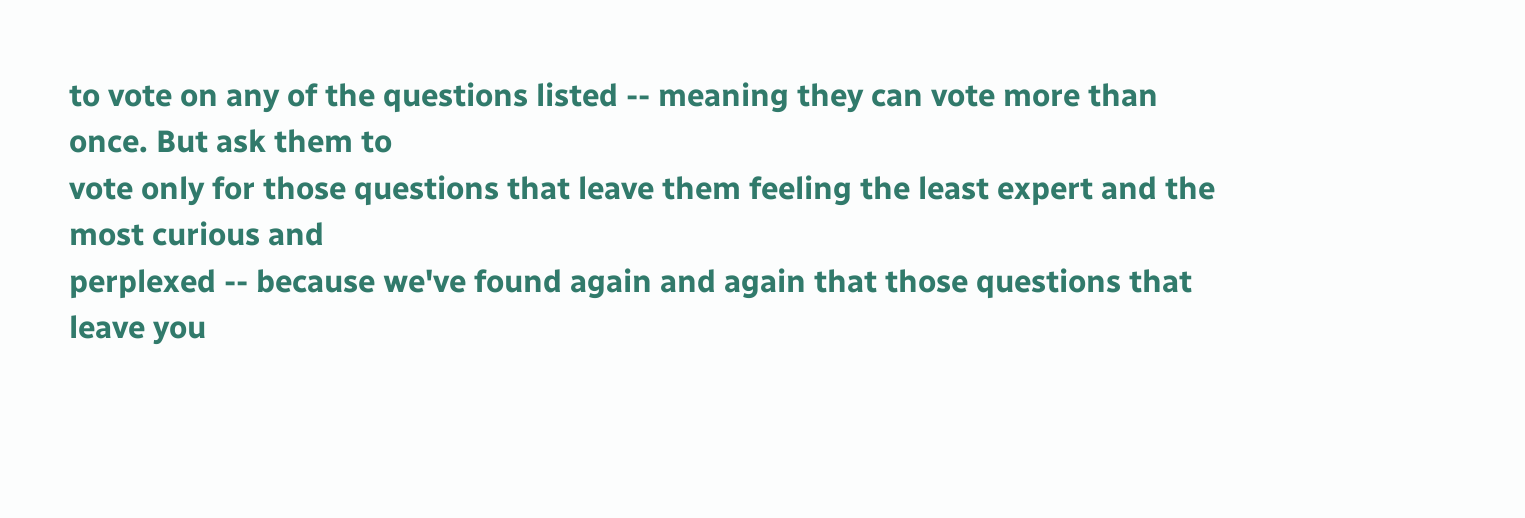to vote on any of the questions listed -- meaning they can vote more than once. But ask them to
vote only for those questions that leave them feeling the least expert and the most curious and
perplexed -- because we've found again and again that those questions that leave you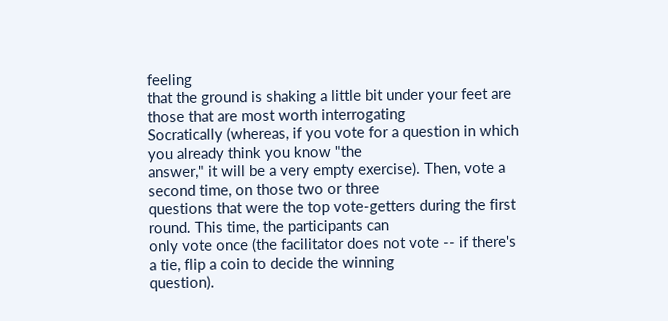feeling
that the ground is shaking a little bit under your feet are those that are most worth interrogating
Socratically (whereas, if you vote for a question in which you already think you know "the
answer," it will be a very empty exercise). Then, vote a second time, on those two or three
questions that were the top vote-getters during the first round. This time, the participants can
only vote once (the facilitator does not vote -- if there's a tie, flip a coin to decide the winning
question).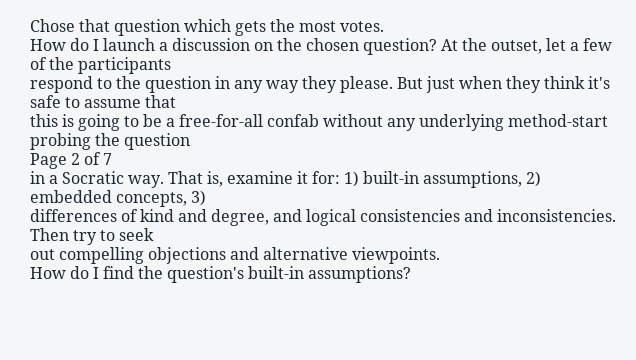Chose that question which gets the most votes.
How do I launch a discussion on the chosen question? At the outset, let a few of the participants
respond to the question in any way they please. But just when they think it's safe to assume that
this is going to be a free-for-all confab without any underlying method-start probing the question
Page 2 of 7
in a Socratic way. That is, examine it for: 1) built-in assumptions, 2) embedded concepts, 3)
differences of kind and degree, and logical consistencies and inconsistencies. Then try to seek
out compelling objections and alternative viewpoints.
How do I find the question's built-in assumptions?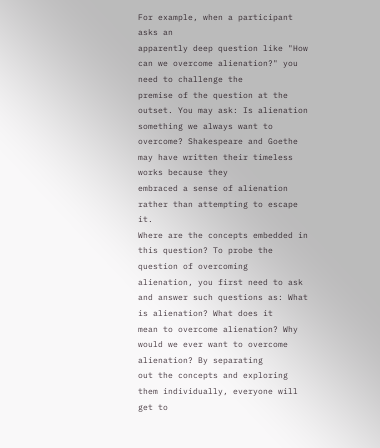For example, when a participant asks an
apparently deep question like "How can we overcome alienation?" you need to challenge the
premise of the question at the outset. You may ask: Is alienation something we always want to
overcome? Shakespeare and Goethe may have written their timeless works because they
embraced a sense of alienation rather than attempting to escape it.
Where are the concepts embedded in this question? To probe the question of overcoming
alienation, you first need to ask and answer such questions as: What is alienation? What does it
mean to overcome alienation? Why would we ever want to overcome alienation? By separating
out the concepts and exploring them individually, everyone will get to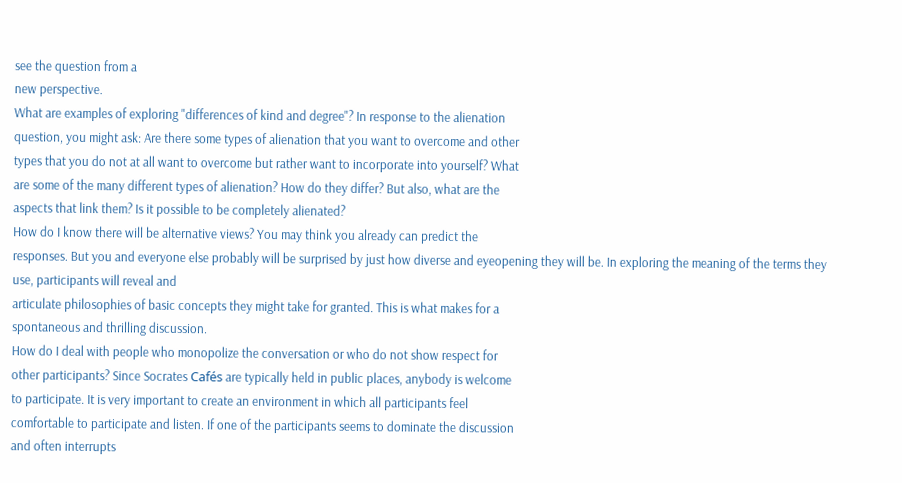see the question from a
new perspective.
What are examples of exploring "differences of kind and degree"? In response to the alienation
question, you might ask: Are there some types of alienation that you want to overcome and other
types that you do not at all want to overcome but rather want to incorporate into yourself? What
are some of the many different types of alienation? How do they differ? But also, what are the
aspects that link them? Is it possible to be completely alienated?
How do I know there will be alternative views? You may think you already can predict the
responses. But you and everyone else probably will be surprised by just how diverse and eyeopening they will be. In exploring the meaning of the terms they use, participants will reveal and
articulate philosophies of basic concepts they might take for granted. This is what makes for a
spontaneous and thrilling discussion.
How do I deal with people who monopolize the conversation or who do not show respect for
other participants? Since Socrates Cafés are typically held in public places, anybody is welcome
to participate. It is very important to create an environment in which all participants feel
comfortable to participate and listen. If one of the participants seems to dominate the discussion
and often interrupts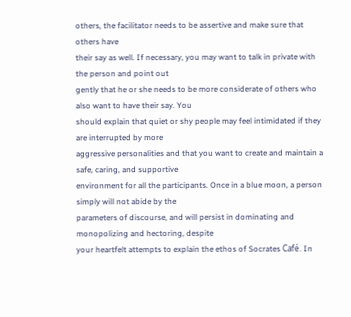others, the facilitator needs to be assertive and make sure that others have
their say as well. If necessary, you may want to talk in private with the person and point out
gently that he or she needs to be more considerate of others who also want to have their say. You
should explain that quiet or shy people may feel intimidated if they are interrupted by more
aggressive personalities and that you want to create and maintain a safe, caring, and supportive
environment for all the participants. Once in a blue moon, a person simply will not abide by the
parameters of discourse, and will persist in dominating and monopolizing and hectoring, despite
your heartfelt attempts to explain the ethos of Socrates Café. In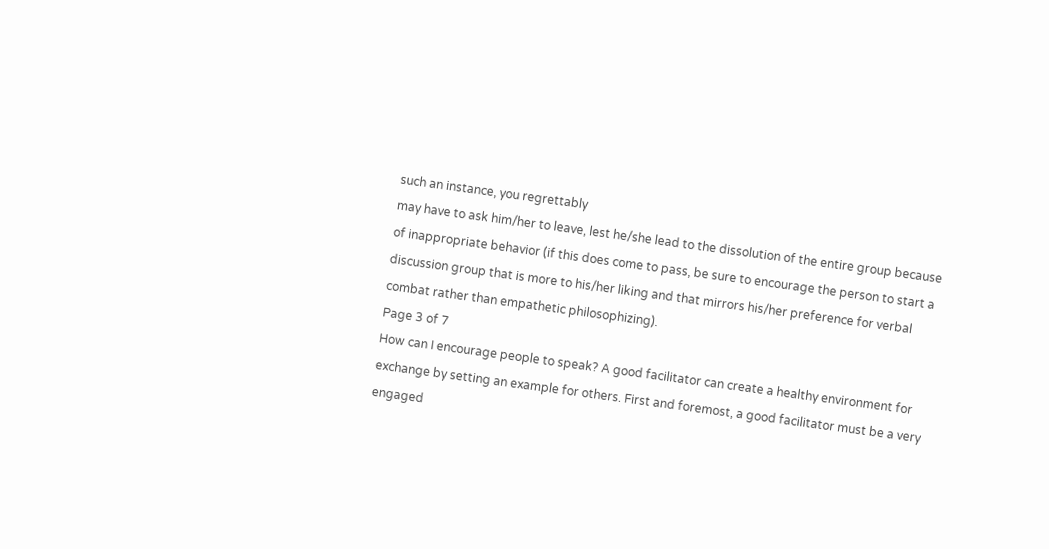such an instance, you regrettably
may have to ask him/her to leave, lest he/she lead to the dissolution of the entire group because
of inappropriate behavior (if this does come to pass, be sure to encourage the person to start a
discussion group that is more to his/her liking and that mirrors his/her preference for verbal
combat rather than empathetic philosophizing).
Page 3 of 7
How can I encourage people to speak? A good facilitator can create a healthy environment for
exchange by setting an example for others. First and foremost, a good facilitator must be a very
engaged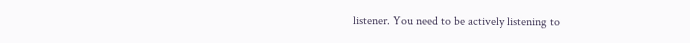listener. You need to be actively listening to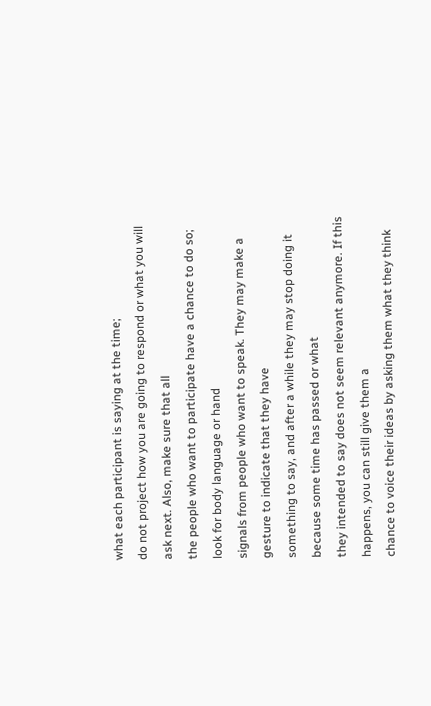what each participant is saying at the time;
do not project how you are going to respond or what you will ask next. Also, make sure that all
the people who want to participate have a chance to do so; look for body language or hand
signals from people who want to speak. They may make a gesture to indicate that they have
something to say, and after a while they may stop doing it because some time has passed or what
they intended to say does not seem relevant anymore. If this happens, you can still give them a
chance to voice their ideas by asking them what they think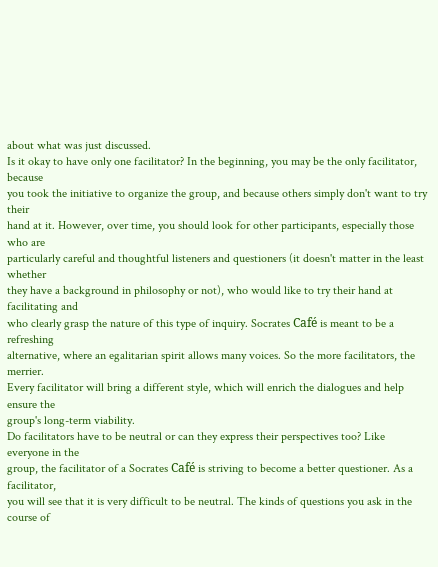about what was just discussed.
Is it okay to have only one facilitator? In the beginning, you may be the only facilitator, because
you took the initiative to organize the group, and because others simply don't want to try their
hand at it. However, over time, you should look for other participants, especially those who are
particularly careful and thoughtful listeners and questioners (it doesn't matter in the least whether
they have a background in philosophy or not), who would like to try their hand at facilitating and
who clearly grasp the nature of this type of inquiry. Socrates Café is meant to be a refreshing
alternative, where an egalitarian spirit allows many voices. So the more facilitators, the merrier.
Every facilitator will bring a different style, which will enrich the dialogues and help ensure the
group's long-term viability.
Do facilitators have to be neutral or can they express their perspectives too? Like everyone in the
group, the facilitator of a Socrates Café is striving to become a better questioner. As a facilitator,
you will see that it is very difficult to be neutral. The kinds of questions you ask in the course of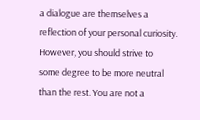a dialogue are themselves a reflection of your personal curiosity. However, you should strive to
some degree to be more neutral than the rest. You are not a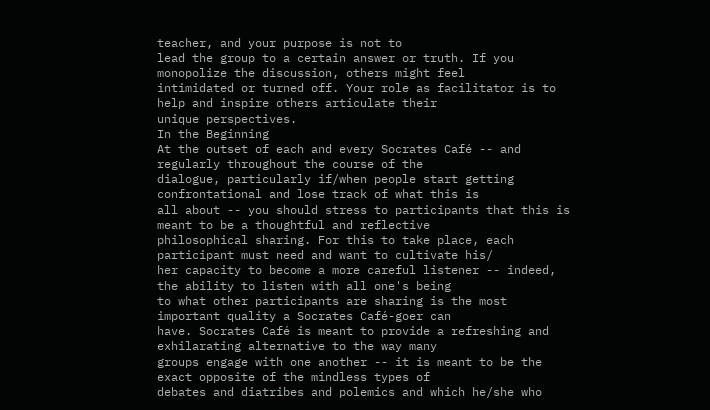teacher, and your purpose is not to
lead the group to a certain answer or truth. If you monopolize the discussion, others might feel
intimidated or turned off. Your role as facilitator is to help and inspire others articulate their
unique perspectives.
In the Beginning
At the outset of each and every Socrates Café -- and regularly throughout the course of the
dialogue, particularly if/when people start getting confrontational and lose track of what this is
all about -- you should stress to participants that this is meant to be a thoughtful and reflective
philosophical sharing. For this to take place, each participant must need and want to cultivate his/
her capacity to become a more careful listener -- indeed, the ability to listen with all one's being
to what other participants are sharing is the most important quality a Socrates Café-goer can
have. Socrates Café is meant to provide a refreshing and exhilarating alternative to the way many
groups engage with one another -- it is meant to be the exact opposite of the mindless types of
debates and diatribes and polemics and which he/she who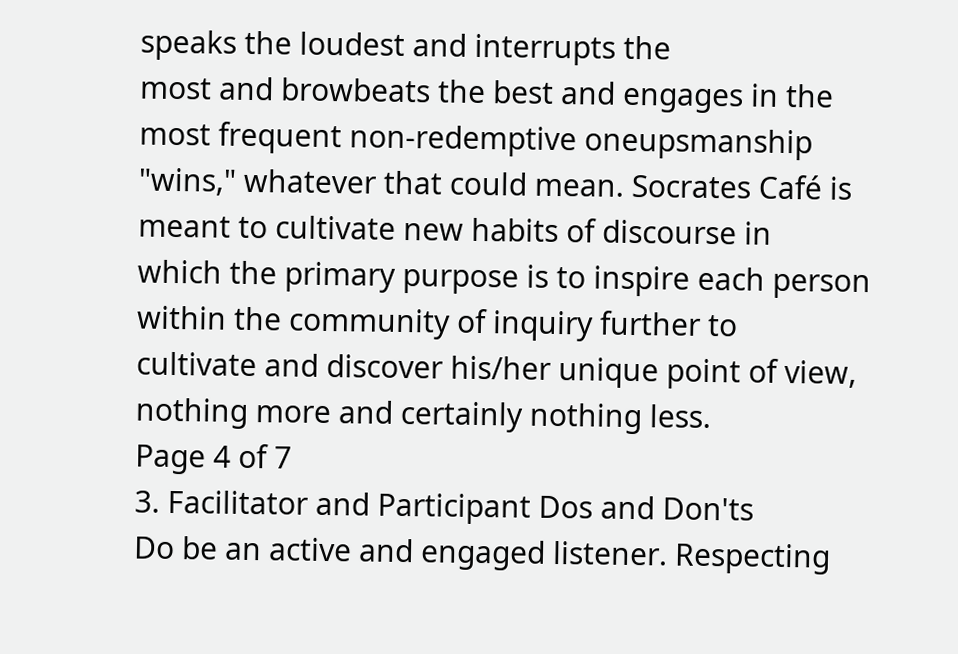speaks the loudest and interrupts the
most and browbeats the best and engages in the most frequent non-redemptive oneupsmanship
"wins," whatever that could mean. Socrates Café is meant to cultivate new habits of discourse in
which the primary purpose is to inspire each person within the community of inquiry further to
cultivate and discover his/her unique point of view, nothing more and certainly nothing less.
Page 4 of 7
3. Facilitator and Participant Dos and Don'ts
Do be an active and engaged listener. Respecting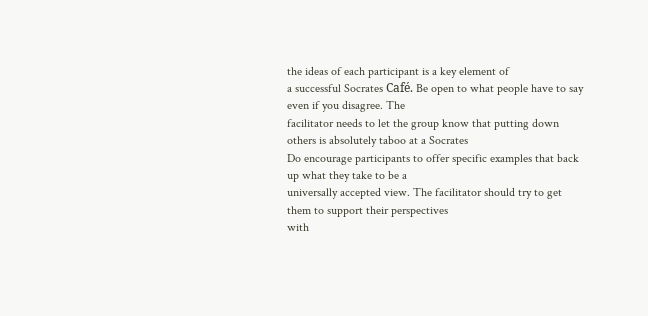the ideas of each participant is a key element of
a successful Socrates Café. Be open to what people have to say even if you disagree. The
facilitator needs to let the group know that putting down others is absolutely taboo at a Socrates
Do encourage participants to offer specific examples that back up what they take to be a
universally accepted view. The facilitator should try to get them to support their perspectives
with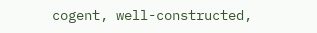cogent, well-constructed,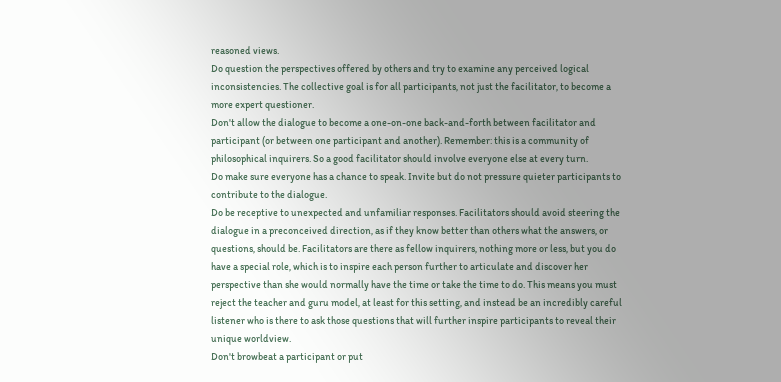reasoned views.
Do question the perspectives offered by others and try to examine any perceived logical
inconsistencies. The collective goal is for all participants, not just the facilitator, to become a
more expert questioner.
Don't allow the dialogue to become a one-on-one back-and-forth between facilitator and
participant (or between one participant and another). Remember: this is a community of
philosophical inquirers. So a good facilitator should involve everyone else at every turn.
Do make sure everyone has a chance to speak. Invite but do not pressure quieter participants to
contribute to the dialogue.
Do be receptive to unexpected and unfamiliar responses. Facilitators should avoid steering the
dialogue in a preconceived direction, as if they know better than others what the answers, or
questions, should be. Facilitators are there as fellow inquirers, nothing more or less, but you do
have a special role, which is to inspire each person further to articulate and discover her
perspective than she would normally have the time or take the time to do. This means you must
reject the teacher and guru model, at least for this setting, and instead be an incredibly careful
listener who is there to ask those questions that will further inspire participants to reveal their
unique worldview.
Don't browbeat a participant or put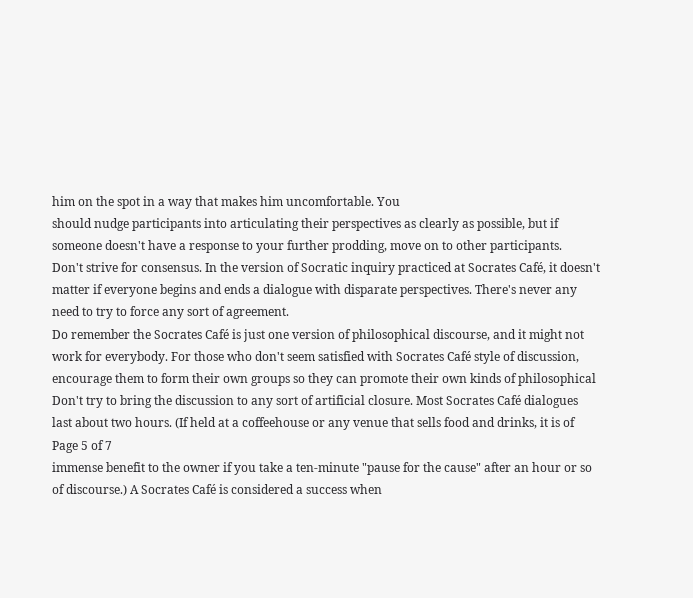him on the spot in a way that makes him uncomfortable. You
should nudge participants into articulating their perspectives as clearly as possible, but if
someone doesn't have a response to your further prodding, move on to other participants.
Don't strive for consensus. In the version of Socratic inquiry practiced at Socrates Café, it doesn't
matter if everyone begins and ends a dialogue with disparate perspectives. There's never any
need to try to force any sort of agreement.
Do remember the Socrates Café is just one version of philosophical discourse, and it might not
work for everybody. For those who don't seem satisfied with Socrates Café style of discussion,
encourage them to form their own groups so they can promote their own kinds of philosophical
Don't try to bring the discussion to any sort of artificial closure. Most Socrates Café dialogues
last about two hours. (If held at a coffeehouse or any venue that sells food and drinks, it is of
Page 5 of 7
immense benefit to the owner if you take a ten-minute "pause for the cause" after an hour or so
of discourse.) A Socrates Café is considered a success when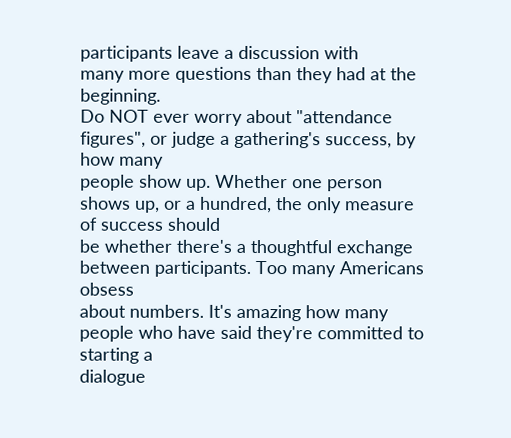participants leave a discussion with
many more questions than they had at the beginning.
Do NOT ever worry about "attendance figures", or judge a gathering's success, by how many
people show up. Whether one person shows up, or a hundred, the only measure of success should
be whether there's a thoughtful exchange between participants. Too many Americans obsess
about numbers. It's amazing how many people who have said they're committed to starting a
dialogue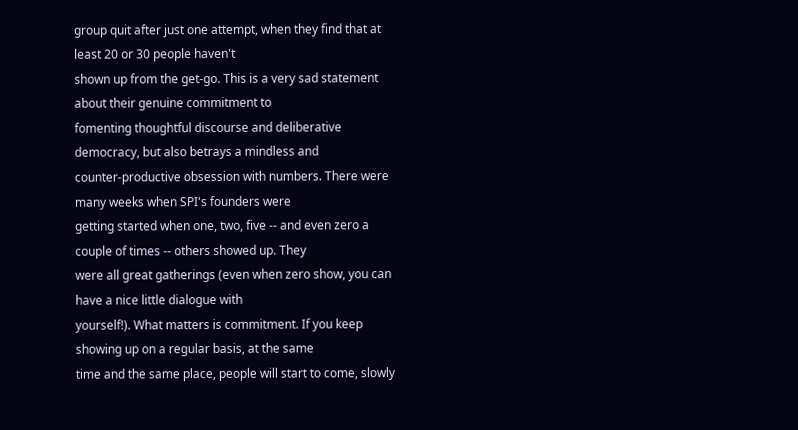group quit after just one attempt, when they find that at least 20 or 30 people haven't
shown up from the get-go. This is a very sad statement about their genuine commitment to
fomenting thoughtful discourse and deliberative democracy, but also betrays a mindless and
counter-productive obsession with numbers. There were many weeks when SPI's founders were
getting started when one, two, five -- and even zero a couple of times -- others showed up. They
were all great gatherings (even when zero show, you can have a nice little dialogue with
yourself!). What matters is commitment. If you keep showing up on a regular basis, at the same
time and the same place, people will start to come, slowly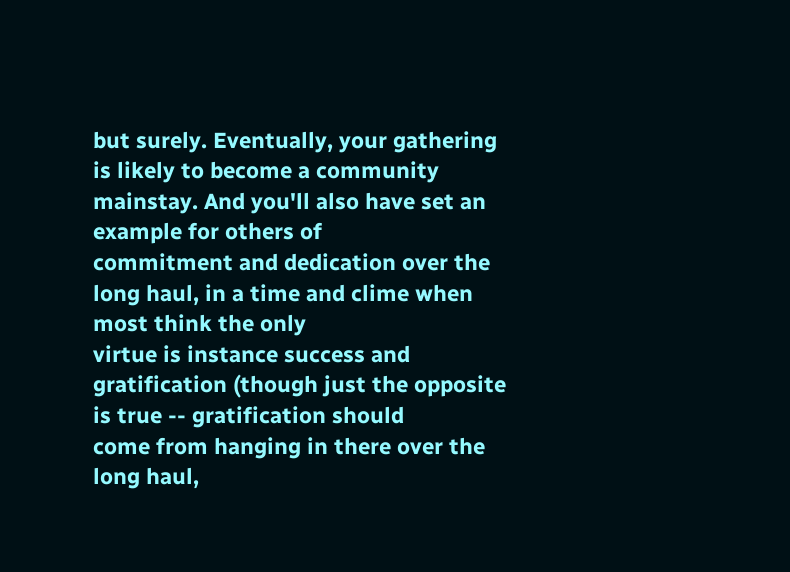but surely. Eventually, your gathering
is likely to become a community mainstay. And you'll also have set an example for others of
commitment and dedication over the long haul, in a time and clime when most think the only
virtue is instance success and gratification (though just the opposite is true -- gratification should
come from hanging in there over the long haul,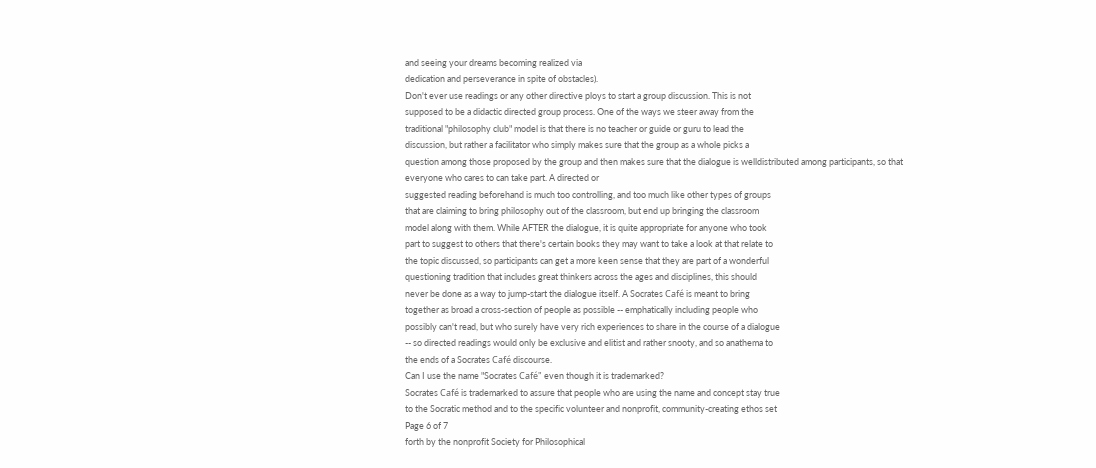and seeing your dreams becoming realized via
dedication and perseverance in spite of obstacles).
Don't ever use readings or any other directive ploys to start a group discussion. This is not
supposed to be a didactic directed group process. One of the ways we steer away from the
traditional "philosophy club" model is that there is no teacher or guide or guru to lead the
discussion, but rather a facilitator who simply makes sure that the group as a whole picks a
question among those proposed by the group and then makes sure that the dialogue is welldistributed among participants, so that everyone who cares to can take part. A directed or
suggested reading beforehand is much too controlling, and too much like other types of groups
that are claiming to bring philosophy out of the classroom, but end up bringing the classroom
model along with them. While AFTER the dialogue, it is quite appropriate for anyone who took
part to suggest to others that there's certain books they may want to take a look at that relate to
the topic discussed, so participants can get a more keen sense that they are part of a wonderful
questioning tradition that includes great thinkers across the ages and disciplines, this should
never be done as a way to jump-start the dialogue itself. A Socrates Café is meant to bring
together as broad a cross-section of people as possible -- emphatically including people who
possibly can't read, but who surely have very rich experiences to share in the course of a dialogue
-- so directed readings would only be exclusive and elitist and rather snooty, and so anathema to
the ends of a Socrates Café discourse.
Can I use the name "Socrates Café" even though it is trademarked?
Socrates Café is trademarked to assure that people who are using the name and concept stay true
to the Socratic method and to the specific volunteer and nonprofit, community-creating ethos set
Page 6 of 7
forth by the nonprofit Society for Philosophical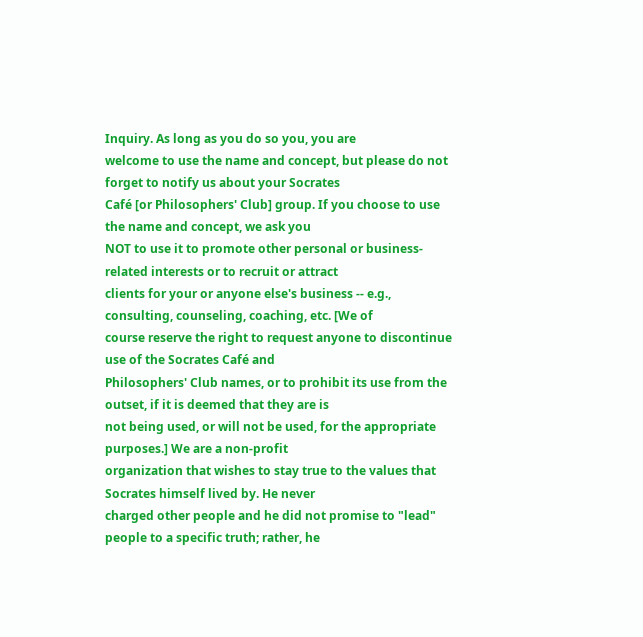Inquiry. As long as you do so you, you are
welcome to use the name and concept, but please do not forget to notify us about your Socrates
Café [or Philosophers' Club] group. If you choose to use the name and concept, we ask you
NOT to use it to promote other personal or business-related interests or to recruit or attract
clients for your or anyone else's business -- e.g., consulting, counseling, coaching, etc. [We of
course reserve the right to request anyone to discontinue use of the Socrates Café and
Philosophers' Club names, or to prohibit its use from the outset, if it is deemed that they are is
not being used, or will not be used, for the appropriate purposes.] We are a non-profit
organization that wishes to stay true to the values that Socrates himself lived by. He never
charged other people and he did not promise to "lead" people to a specific truth; rather, he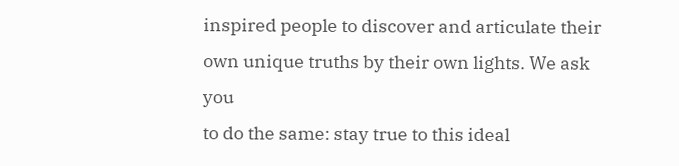inspired people to discover and articulate their own unique truths by their own lights. We ask you
to do the same: stay true to this ideal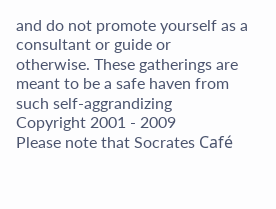and do not promote yourself as a consultant or guide or
otherwise. These gatherings are meant to be a safe haven from such self-aggrandizing
Copyright 2001 - 2009
Please note that Socrates Café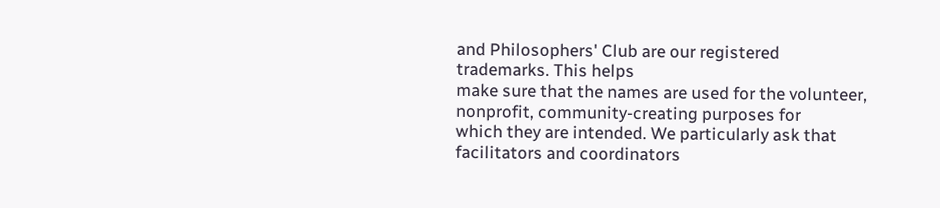and Philosophers' Club are our registered trademarks. This helps
make sure that the names are used for the volunteer, nonprofit, community-creating purposes for
which they are intended. We particularly ask that facilitators and coordinators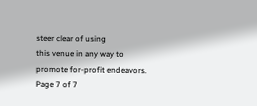steer clear of using
this venue in any way to promote for-profit endeavors.
Page 7 of 7